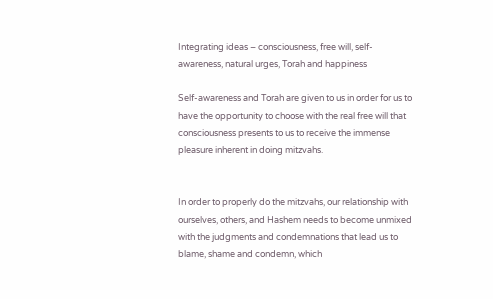Integrating ideas – consciousness, free will, self-awareness, natural urges, Torah and happiness

Self-awareness and Torah are given to us in order for us to have the opportunity to choose with the real free will that consciousness presents to us to receive the immense pleasure inherent in doing mitzvahs.


In order to properly do the mitzvahs, our relationship with ourselves, others, and Hashem needs to become unmixed with the judgments and condemnations that lead us to blame, shame and condemn, which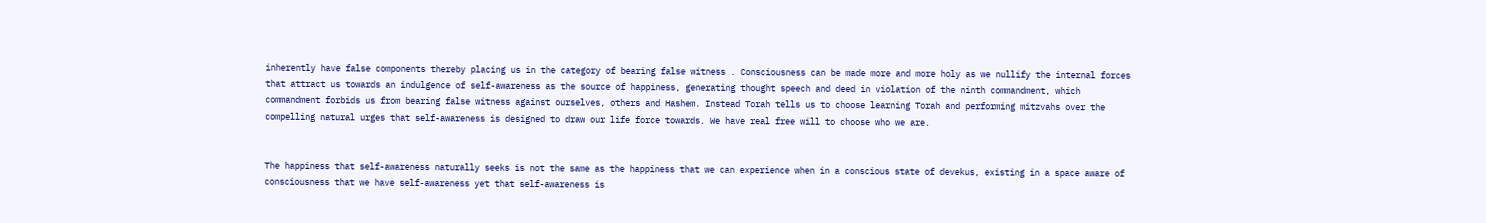inherently have false components thereby placing us in the category of bearing false witness . Consciousness can be made more and more holy as we nullify the internal forces that attract us towards an indulgence of self-awareness as the source of happiness, generating thought speech and deed in violation of the ninth commandment, which commandment forbids us from bearing false witness against ourselves, others and Hashem. Instead Torah tells us to choose learning Torah and performing mitzvahs over the compelling natural urges that self-awareness is designed to draw our life force towards. We have real free will to choose who we are.


The happiness that self-awareness naturally seeks is not the same as the happiness that we can experience when in a conscious state of devekus, existing in a space aware of consciousness that we have self-awareness yet that self-awareness is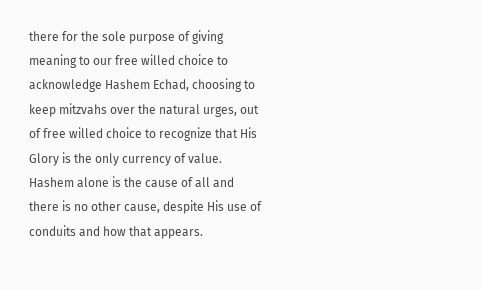there for the sole purpose of giving meaning to our free willed choice to acknowledge Hashem Echad, choosing to keep mitzvahs over the natural urges, out of free willed choice to recognize that His Glory is the only currency of value. Hashem alone is the cause of all and there is no other cause, despite His use of conduits and how that appears.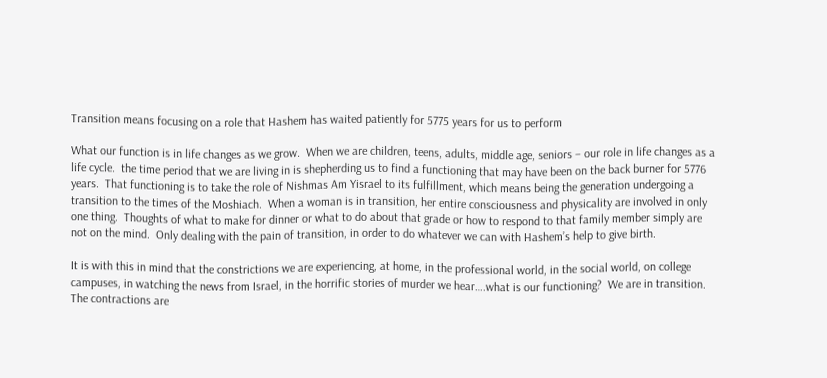Transition means focusing on a role that Hashem has waited patiently for 5775 years for us to perform

What our function is in life changes as we grow.  When we are children, teens, adults, middle age, seniors – our role in life changes as a life cycle.  the time period that we are living in is shepherding us to find a functioning that may have been on the back burner for 5776 years.  That functioning is to take the role of Nishmas Am Yisrael to its fulfillment, which means being the generation undergoing a transition to the times of the Moshiach.  When a woman is in transition, her entire consciousness and physicality are involved in only one thing.  Thoughts of what to make for dinner or what to do about that grade or how to respond to that family member simply are not on the mind.  Only dealing with the pain of transition, in order to do whatever we can with Hashem’s help to give birth.

It is with this in mind that the constrictions we are experiencing, at home, in the professional world, in the social world, on college campuses, in watching the news from Israel, in the horrific stories of murder we hear….what is our functioning?  We are in transition.  The contractions are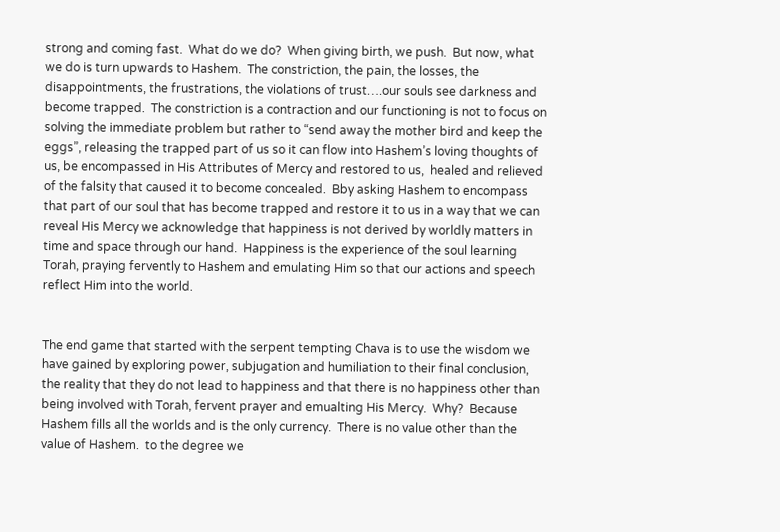strong and coming fast.  What do we do?  When giving birth, we push.  But now, what we do is turn upwards to Hashem.  The constriction, the pain, the losses, the disappointments, the frustrations, the violations of trust….our souls see darkness and become trapped.  The constriction is a contraction and our functioning is not to focus on solving the immediate problem but rather to “send away the mother bird and keep the eggs”, releasing the trapped part of us so it can flow into Hashem’s loving thoughts of us, be encompassed in His Attributes of Mercy and restored to us,  healed and relieved of the falsity that caused it to become concealed.  Bby asking Hashem to encompass that part of our soul that has become trapped and restore it to us in a way that we can reveal His Mercy we acknowledge that happiness is not derived by worldly matters in time and space through our hand.  Happiness is the experience of the soul learning Torah, praying fervently to Hashem and emulating Him so that our actions and speech reflect Him into the world.


The end game that started with the serpent tempting Chava is to use the wisdom we have gained by exploring power, subjugation and humiliation to their final conclusion, the reality that they do not lead to happiness and that there is no happiness other than being involved with Torah, fervent prayer and emualting His Mercy.  Why?  Because Hashem fills all the worlds and is the only currency.  There is no value other than the value of Hashem.  to the degree we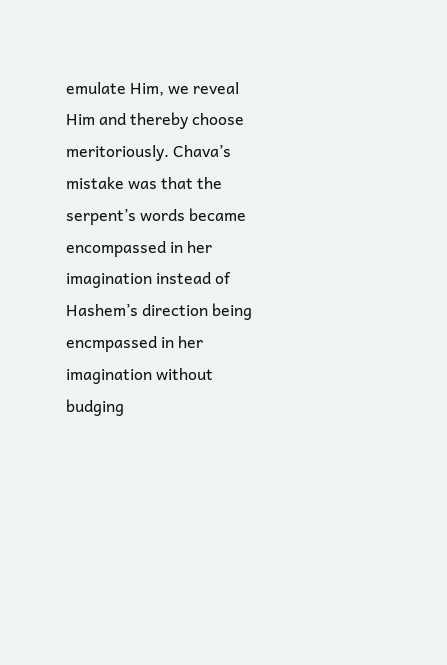emulate Him, we reveal Him and thereby choose meritoriously. Chava’s mistake was that the serpent’s words became encompassed in her imagination instead of Hashem’s direction being encmpassed in her imagination without budging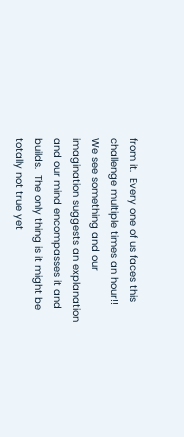from it.  Every one of us faces this challenge multiple times an hour!!   We see something and our imagination suggests an explanation and our mind encompasses it and builds.  The only thing is it might be totally not true yet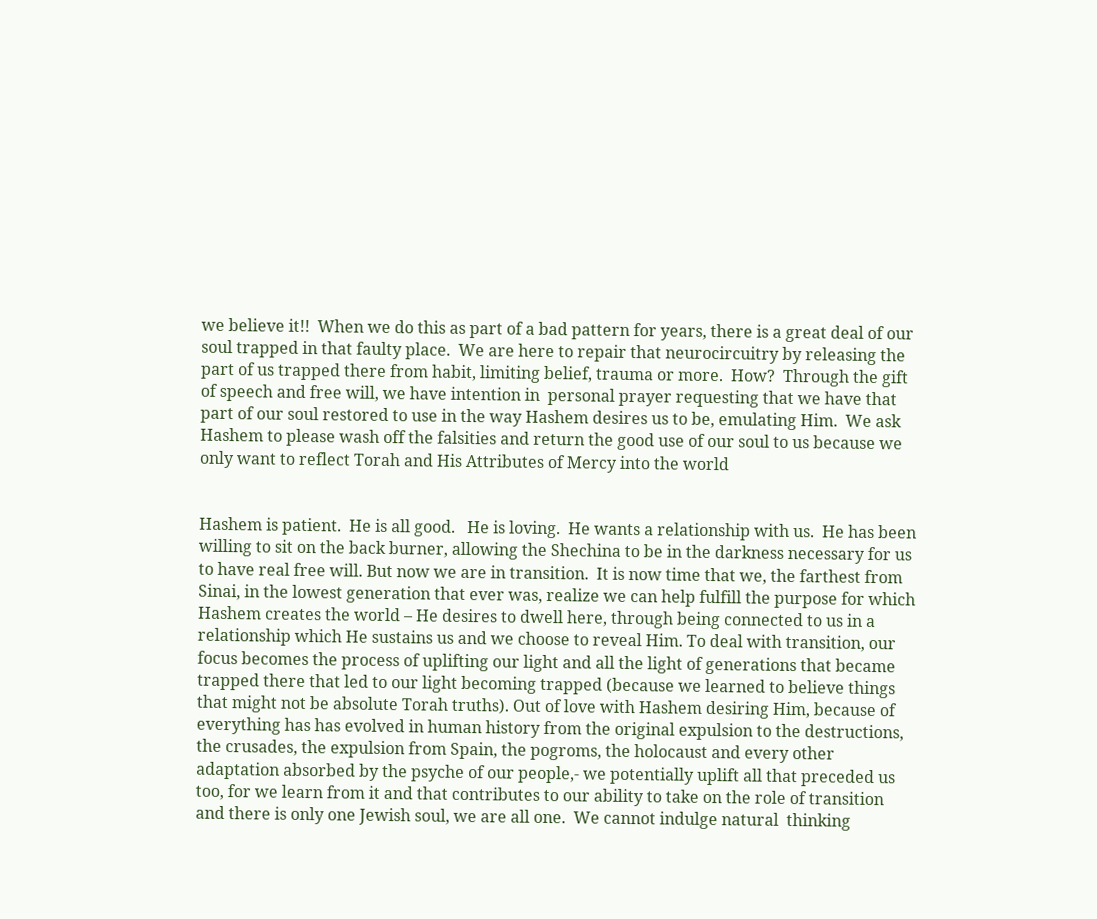we believe it!!  When we do this as part of a bad pattern for years, there is a great deal of our soul trapped in that faulty place.  We are here to repair that neurocircuitry by releasing the part of us trapped there from habit, limiting belief, trauma or more.  How?  Through the gift of speech and free will, we have intention in  personal prayer requesting that we have that part of our soul restored to use in the way Hashem desires us to be, emulating Him.  We ask Hashem to please wash off the falsities and return the good use of our soul to us because we only want to reflect Torah and His Attributes of Mercy into the world


Hashem is patient.  He is all good.   He is loving.  He wants a relationship with us.  He has been willing to sit on the back burner, allowing the Shechina to be in the darkness necessary for us to have real free will. But now we are in transition.  It is now time that we, the farthest from Sinai, in the lowest generation that ever was, realize we can help fulfill the purpose for which Hashem creates the world – He desires to dwell here, through being connected to us in a relationship which He sustains us and we choose to reveal Him. To deal with transition, our focus becomes the process of uplifting our light and all the light of generations that became trapped there that led to our light becoming trapped (because we learned to believe things that might not be absolute Torah truths). Out of love with Hashem desiring Him, because of everything has has evolved in human history from the original expulsion to the destructions, the crusades, the expulsion from Spain, the pogroms, the holocaust and every other adaptation absorbed by the psyche of our people,- we potentially uplift all that preceded us too, for we learn from it and that contributes to our ability to take on the role of transition and there is only one Jewish soul, we are all one.  We cannot indulge natural  thinking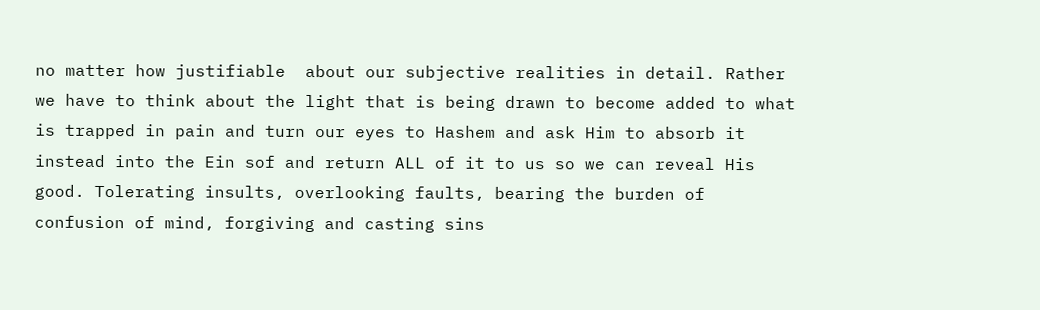no matter how justifiable  about our subjective realities in detail. Rather we have to think about the light that is being drawn to become added to what is trapped in pain and turn our eyes to Hashem and ask Him to absorb it instead into the Ein sof and return ALL of it to us so we can reveal His good. Tolerating insults, overlooking faults, bearing the burden of confusion of mind, forgiving and casting sins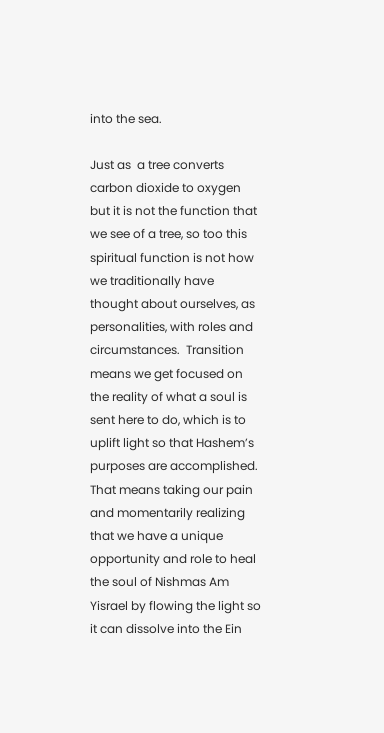into the sea.

Just as  a tree converts carbon dioxide to oxygen but it is not the function that we see of a tree, so too this spiritual function is not how we traditionally have thought about ourselves, as personalities, with roles and circumstances.  Transition means we get focused on the reality of what a soul is sent here to do, which is to uplift light so that Hashem’s purposes are accomplished.  That means taking our pain and momentarily realizing that we have a unique opportunity and role to heal the soul of Nishmas Am Yisrael by flowing the light so it can dissolve into the Ein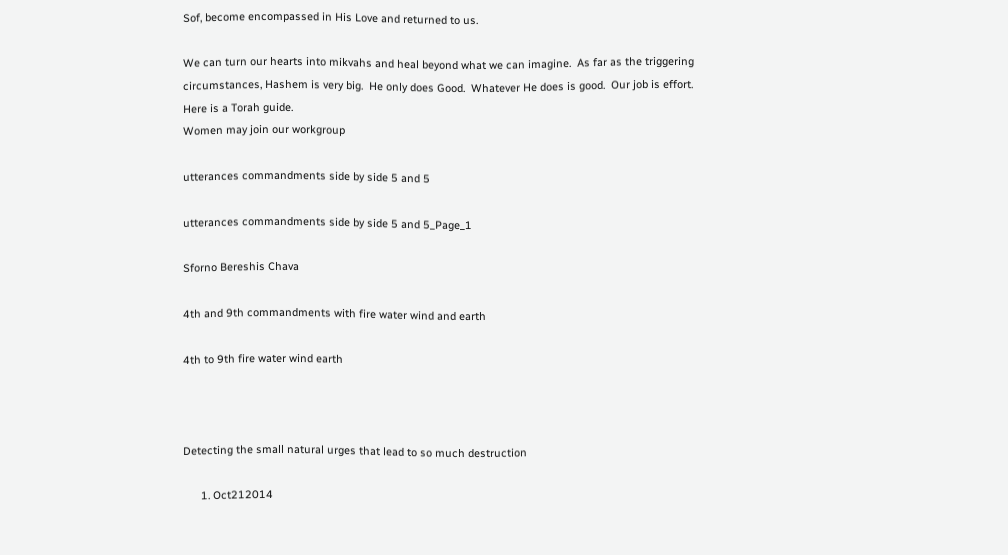Sof, become encompassed in His Love and returned to us.

We can turn our hearts into mikvahs and heal beyond what we can imagine.  As far as the triggering circumstances, Hashem is very big.  He only does Good.  Whatever He does is good.  Our job is effort.  Here is a Torah guide.
Women may join our workgroup

utterances commandments side by side 5 and 5

utterances commandments side by side 5 and 5_Page_1

Sforno Bereshis Chava

4th and 9th commandments with fire water wind and earth

4th to 9th fire water wind earth



Detecting the small natural urges that lead to so much destruction

      1. Oct212014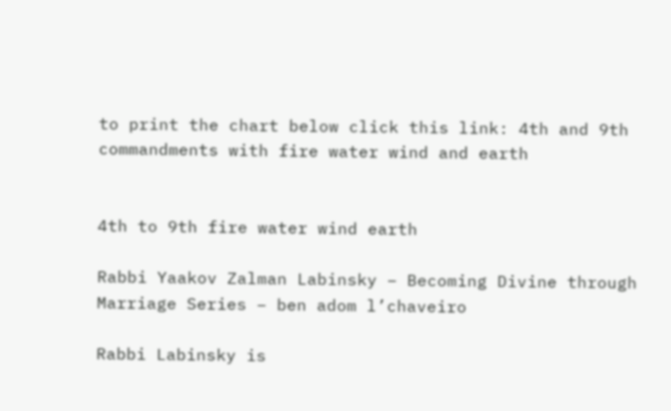to print the chart below click this link: 4th and 9th commandments with fire water wind and earth


4th to 9th fire water wind earth

Rabbi Yaakov Zalman Labinsky – Becoming Divine through Marriage Series – ben adom l’chaveiro

Rabbi Labinsky is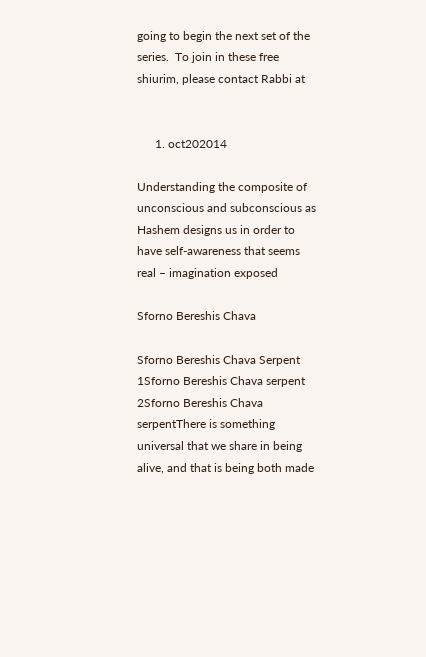going to begin the next set of the series.  To join in these free shiurim, please contact Rabbi at


      1. oct202014

Understanding the composite of unconscious and subconscious as Hashem designs us in order to have self-awareness that seems real – imagination exposed

Sforno Bereshis Chava

Sforno Bereshis Chava Serpent 1Sforno Bereshis Chava serpent 2Sforno Bereshis Chava serpentThere is something universal that we share in being alive, and that is being both made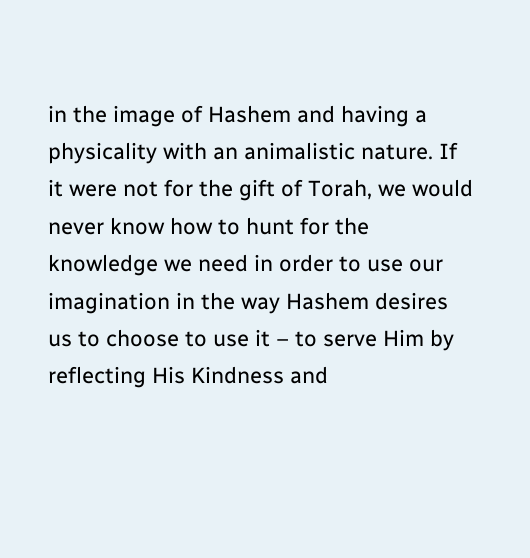in the image of Hashem and having a physicality with an animalistic nature. If it were not for the gift of Torah, we would never know how to hunt for the knowledge we need in order to use our imagination in the way Hashem desires us to choose to use it – to serve Him by reflecting His Kindness and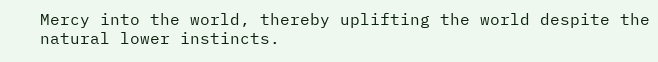Mercy into the world, thereby uplifting the world despite the natural lower instincts.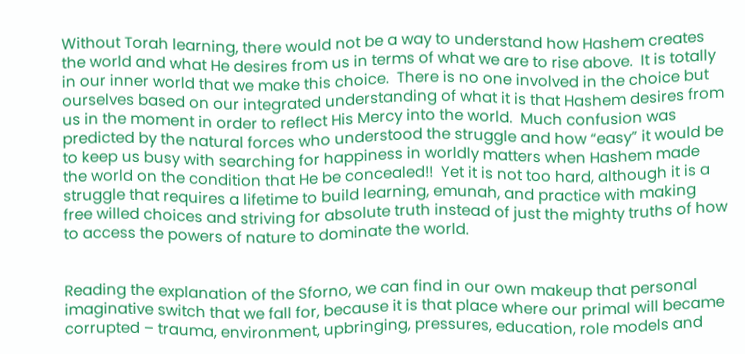Without Torah learning, there would not be a way to understand how Hashem creates the world and what He desires from us in terms of what we are to rise above.  It is totally in our inner world that we make this choice.  There is no one involved in the choice but ourselves based on our integrated understanding of what it is that Hashem desires from us in the moment in order to reflect His Mercy into the world.  Much confusion was predicted by the natural forces who understood the struggle and how “easy” it would be to keep us busy with searching for happiness in worldly matters when Hashem made the world on the condition that He be concealed!!  Yet it is not too hard, although it is a struggle that requires a lifetime to build learning, emunah, and practice with making free willed choices and striving for absolute truth instead of just the mighty truths of how to access the powers of nature to dominate the world.


Reading the explanation of the Sforno, we can find in our own makeup that personal imaginative switch that we fall for, because it is that place where our primal will became corrupted – trauma, environment, upbringing, pressures, education, role models and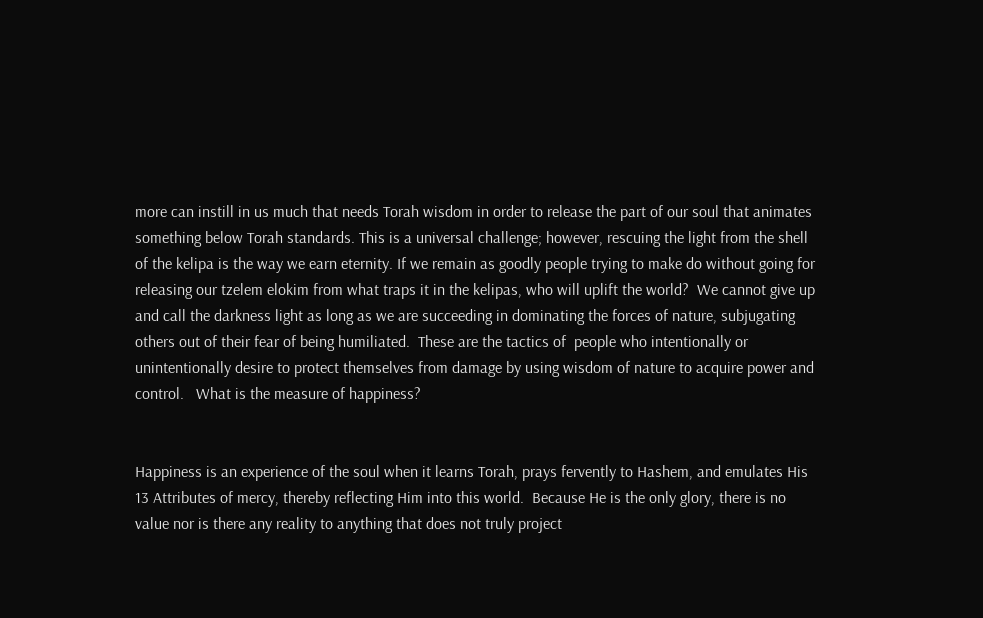more can instill in us much that needs Torah wisdom in order to release the part of our soul that animates something below Torah standards. This is a universal challenge; however, rescuing the light from the shell of the kelipa is the way we earn eternity. If we remain as goodly people trying to make do without going for releasing our tzelem elokim from what traps it in the kelipas, who will uplift the world?  We cannot give up and call the darkness light as long as we are succeeding in dominating the forces of nature, subjugating others out of their fear of being humiliated.  These are the tactics of  people who intentionally or unintentionally desire to protect themselves from damage by using wisdom of nature to acquire power and control.   What is the measure of happiness?


Happiness is an experience of the soul when it learns Torah, prays fervently to Hashem, and emulates His 13 Attributes of mercy, thereby reflecting Him into this world.  Because He is the only glory, there is no value nor is there any reality to anything that does not truly project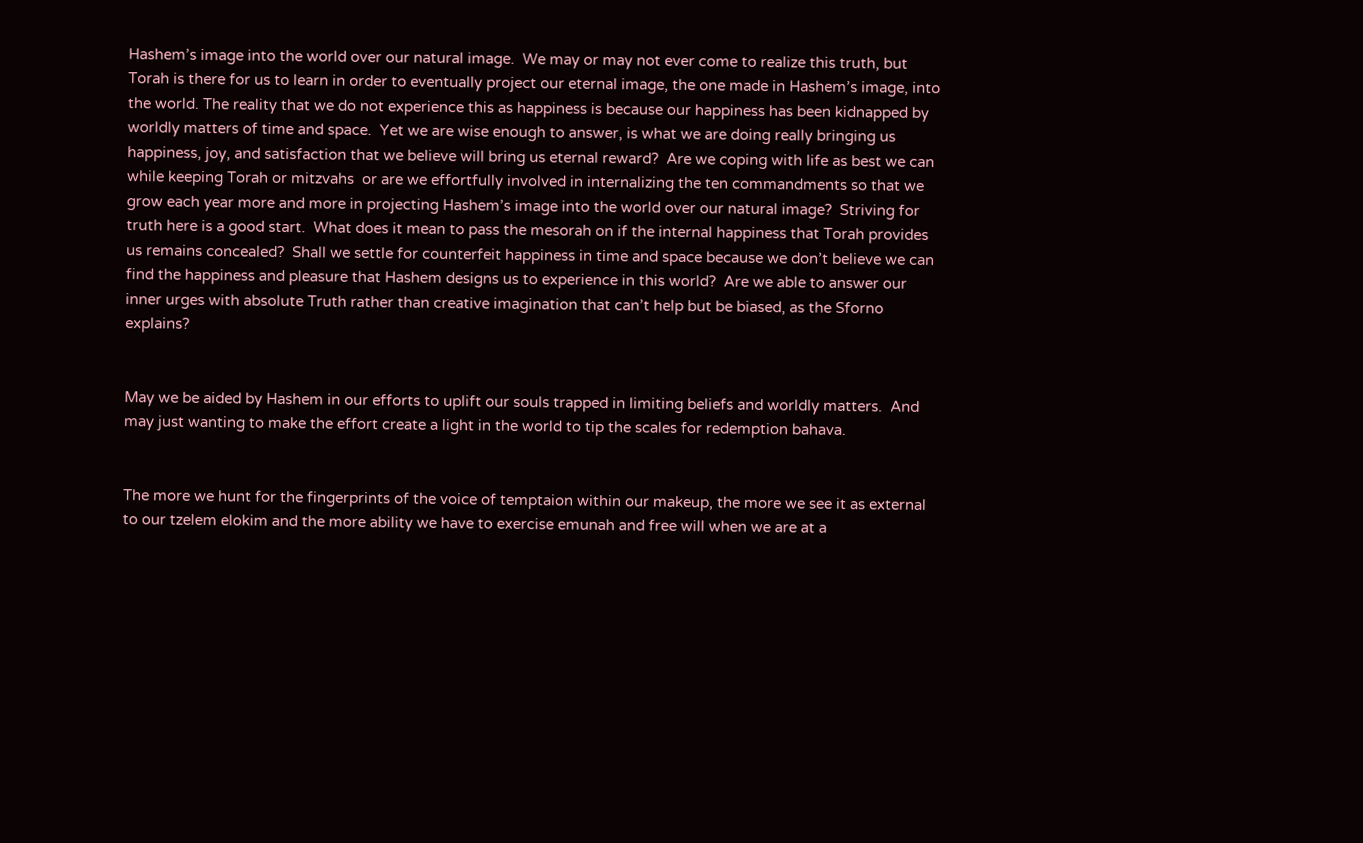Hashem’s image into the world over our natural image.  We may or may not ever come to realize this truth, but Torah is there for us to learn in order to eventually project our eternal image, the one made in Hashem’s image, into the world. The reality that we do not experience this as happiness is because our happiness has been kidnapped by worldly matters of time and space.  Yet we are wise enough to answer, is what we are doing really bringing us happiness, joy, and satisfaction that we believe will bring us eternal reward?  Are we coping with life as best we can while keeping Torah or mitzvahs  or are we effortfully involved in internalizing the ten commandments so that we grow each year more and more in projecting Hashem’s image into the world over our natural image?  Striving for truth here is a good start.  What does it mean to pass the mesorah on if the internal happiness that Torah provides us remains concealed?  Shall we settle for counterfeit happiness in time and space because we don’t believe we can find the happiness and pleasure that Hashem designs us to experience in this world?  Are we able to answer our inner urges with absolute Truth rather than creative imagination that can’t help but be biased, as the Sforno explains?


May we be aided by Hashem in our efforts to uplift our souls trapped in limiting beliefs and worldly matters.  And may just wanting to make the effort create a light in the world to tip the scales for redemption bahava.


The more we hunt for the fingerprints of the voice of temptaion within our makeup, the more we see it as external to our tzelem elokim and the more ability we have to exercise emunah and free will when we are at a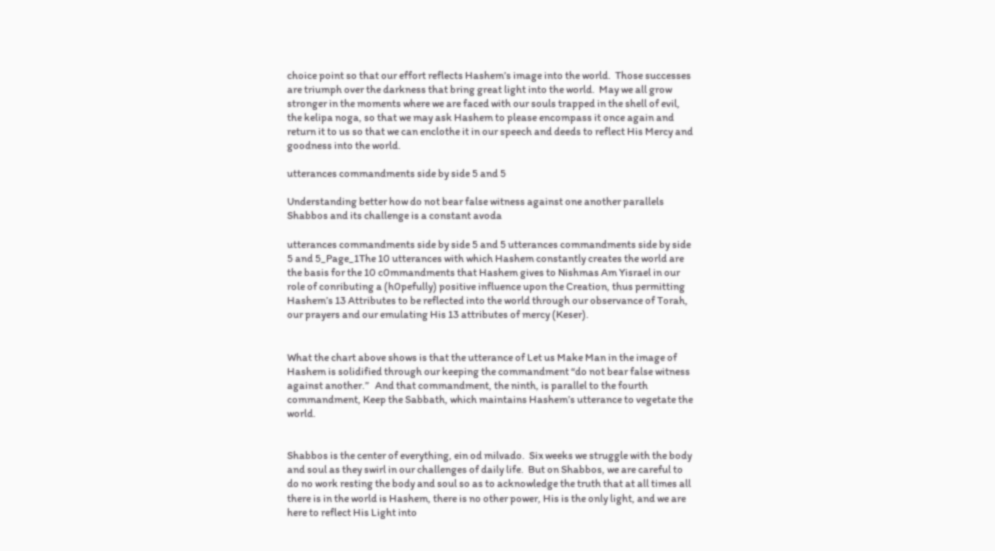choice point so that our effort reflects Hashem’s image into the world.  Those successes are triumph over the darkness that bring great light into the world.  May we all grow stronger in the moments where we are faced with our souls trapped in the shell of evil, the kelipa noga, so that we may ask Hashem to please encompass it once again and return it to us so that we can enclothe it in our speech and deeds to reflect His Mercy and goodness into the world.

utterances commandments side by side 5 and 5

Understanding better how do not bear false witness against one another parallels Shabbos and its challenge is a constant avoda

utterances commandments side by side 5 and 5 utterances commandments side by side 5 and 5_Page_1The 10 utterances with which Hashem constantly creates the world are the basis for the 10 c0mmandments that Hashem gives to Nishmas Am Yisrael in our role of conributing a (h0pefully) positive influence upon the Creation, thus permitting Hashem’s 13 Attributes to be reflected into the world through our observance of Torah, our prayers and our emulating His 13 attributes of mercy (Keser).


What the chart above shows is that the utterance of Let us Make Man in the image of Hashem is solidified through our keeping the commandment “do not bear false witness against another.”   And that commandment, the ninth, is parallel to the fourth commandment, Keep the Sabbath, which maintains Hashem’s utterance to vegetate the world.


Shabbos is the center of everything, ein od milvado.  Six weeks we struggle with the body and soul as they swirl in our challenges of daily life.  But on Shabbos, we are careful to do no work resting the body and soul so as to acknowledge the truth that at all times all there is in the world is Hashem, there is no other power, His is the only light, and we are here to reflect His Light into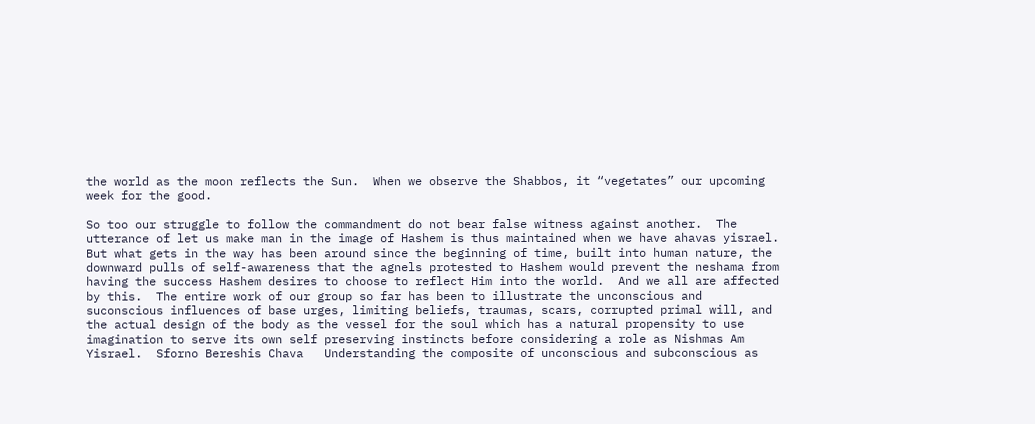the world as the moon reflects the Sun.  When we observe the Shabbos, it “vegetates” our upcoming week for the good.

So too our struggle to follow the commandment do not bear false witness against another.  The utterance of let us make man in the image of Hashem is thus maintained when we have ahavas yisrael.  But what gets in the way has been around since the beginning of time, built into human nature, the downward pulls of self-awareness that the agnels protested to Hashem would prevent the neshama from having the success Hashem desires to choose to reflect Him into the world.  And we all are affected by this.  The entire work of our group so far has been to illustrate the unconscious and suconscious influences of base urges, limiting beliefs, traumas, scars, corrupted primal will, and the actual design of the body as the vessel for the soul which has a natural propensity to use imagination to serve its own self preserving instincts before considering a role as Nishmas Am Yisrael.  Sforno Bereshis Chava   Understanding the composite of unconscious and subconscious as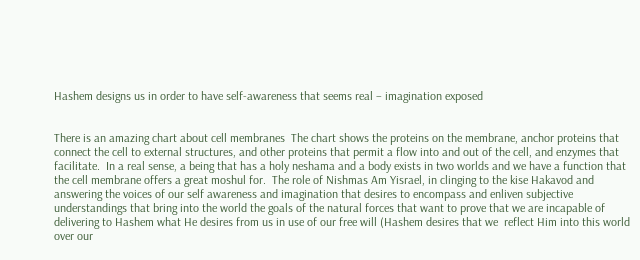Hashem designs us in order to have self-awareness that seems real – imagination exposed


There is an amazing chart about cell membranes  The chart shows the proteins on the membrane, anchor proteins that connect the cell to external structures, and other proteins that permit a flow into and out of the cell, and enzymes that facilitate.  In a real sense, a being that has a holy neshama and a body exists in two worlds and we have a function that the cell membrane offers a great moshul for.  The role of Nishmas Am Yisrael, in clinging to the kise Hakavod and answering the voices of our self awareness and imagination that desires to encompass and enliven subjective understandings that bring into the world the goals of the natural forces that want to prove that we are incapable of delivering to Hashem what He desires from us in use of our free will (Hashem desires that we  reflect Him into this world over our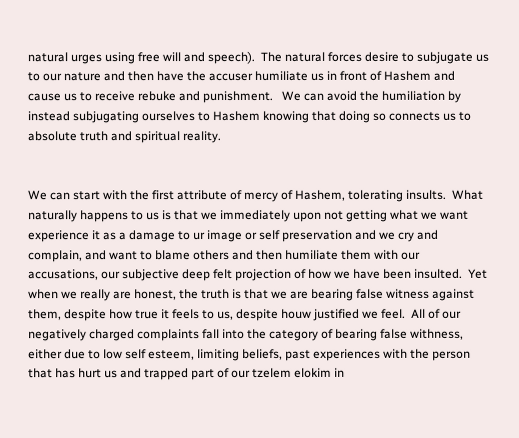natural urges using free will and speech).  The natural forces desire to subjugate us to our nature and then have the accuser humiliate us in front of Hashem and cause us to receive rebuke and punishment.   We can avoid the humiliation by instead subjugating ourselves to Hashem knowing that doing so connects us to absolute truth and spiritual reality.


We can start with the first attribute of mercy of Hashem, tolerating insults.  What naturally happens to us is that we immediately upon not getting what we want experience it as a damage to ur image or self preservation and we cry and complain, and want to blame others and then humiliate them with our accusations, our subjective deep felt projection of how we have been insulted.  Yet when we really are honest, the truth is that we are bearing false witness against them, despite how true it feels to us, despite houw justified we feel.  All of our negatively charged complaints fall into the category of bearing false withness, either due to low self esteem, limiting beliefs, past experiences with the person that has hurt us and trapped part of our tzelem elokim in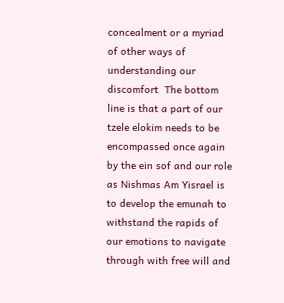concealment or a myriad of other ways of understanding our discomfort  The bottom line is that a part of our tzele elokim needs to be encompassed once again by the ein sof and our role as Nishmas Am Yisrael is to develop the emunah to withstand the rapids of our emotions to navigate through with free will and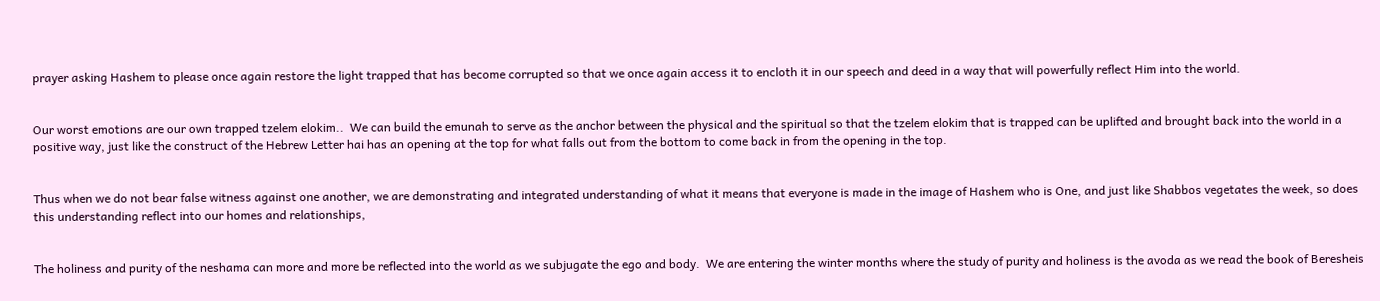prayer asking Hashem to please once again restore the light trapped that has become corrupted so that we once again access it to encloth it in our speech and deed in a way that will powerfully reflect Him into the world.


Our worst emotions are our own trapped tzelem elokim..  We can build the emunah to serve as the anchor between the physical and the spiritual so that the tzelem elokim that is trapped can be uplifted and brought back into the world in a positive way, just like the construct of the Hebrew Letter hai has an opening at the top for what falls out from the bottom to come back in from the opening in the top.


Thus when we do not bear false witness against one another, we are demonstrating and integrated understanding of what it means that everyone is made in the image of Hashem who is One, and just like Shabbos vegetates the week, so does this understanding reflect into our homes and relationships,


The holiness and purity of the neshama can more and more be reflected into the world as we subjugate the ego and body.  We are entering the winter months where the study of purity and holiness is the avoda as we read the book of Beresheis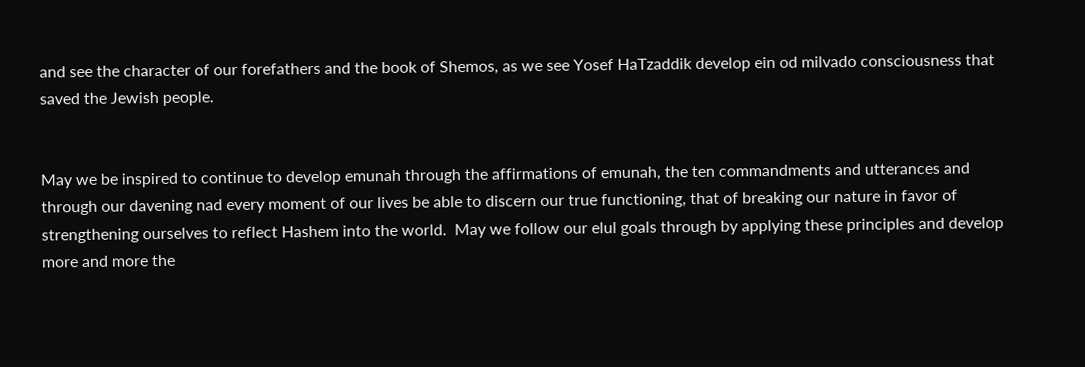and see the character of our forefathers and the book of Shemos, as we see Yosef HaTzaddik develop ein od milvado consciousness that saved the Jewish people.


May we be inspired to continue to develop emunah through the affirmations of emunah, the ten commandments and utterances and through our davening nad every moment of our lives be able to discern our true functioning, that of breaking our nature in favor of strengthening ourselves to reflect Hashem into the world.  May we follow our elul goals through by applying these principles and develop more and more the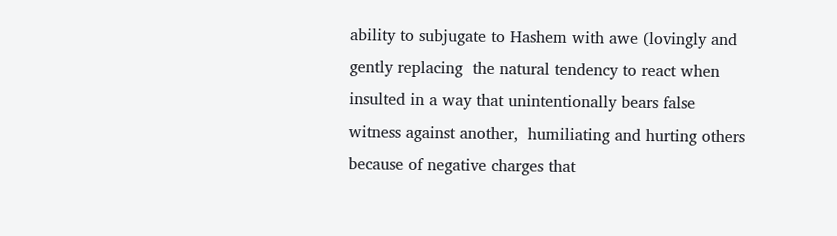ability to subjugate to Hashem with awe (lovingly and gently replacing  the natural tendency to react when insulted in a way that unintentionally bears false witness against another,  humiliating and hurting others  because of negative charges that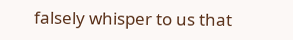falsely whisper to us that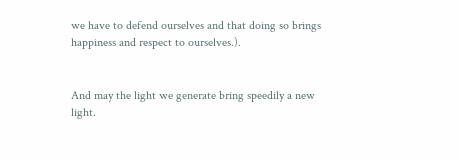we have to defend ourselves and that doing so brings happiness and respect to ourselves.).


And may the light we generate bring speedily a new light.